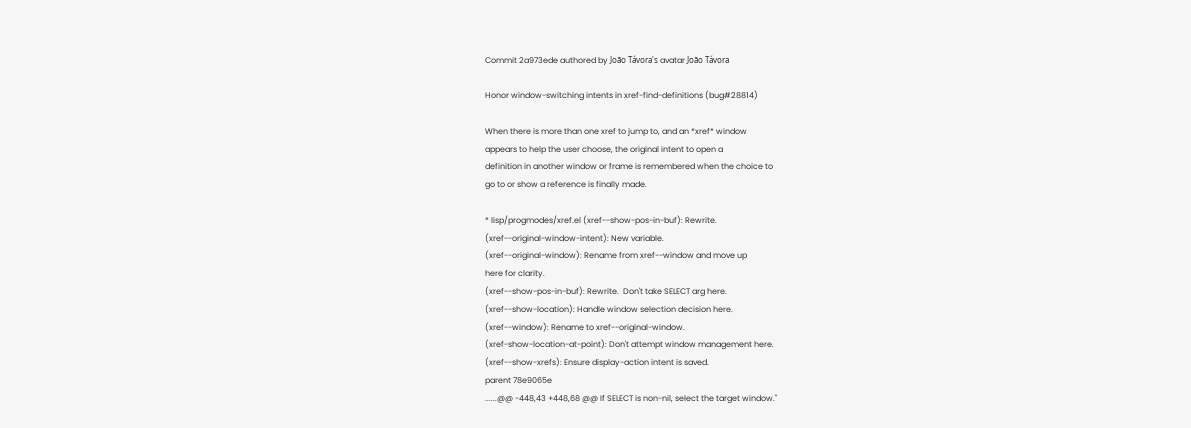Commit 2a973ede authored by João Távora's avatar João Távora

Honor window-switching intents in xref-find-definitions (bug#28814)

When there is more than one xref to jump to, and an *xref* window
appears to help the user choose, the original intent to open a
definition in another window or frame is remembered when the choice to
go to or show a reference is finally made.

* lisp/progmodes/xref.el (xref--show-pos-in-buf): Rewrite.
(xref--original-window-intent): New variable.
(xref--original-window): Rename from xref--window and move up
here for clarity.
(xref--show-pos-in-buf): Rewrite.  Don't take SELECT arg here.
(xref--show-location): Handle window selection decision here.
(xref--window): Rename to xref--original-window.
(xref-show-location-at-point): Don't attempt window management here.
(xref--show-xrefs): Ensure display-action intent is saved.
parent 78e9065e
......@@ -448,43 +448,68 @@ If SELECT is non-nil, select the target window."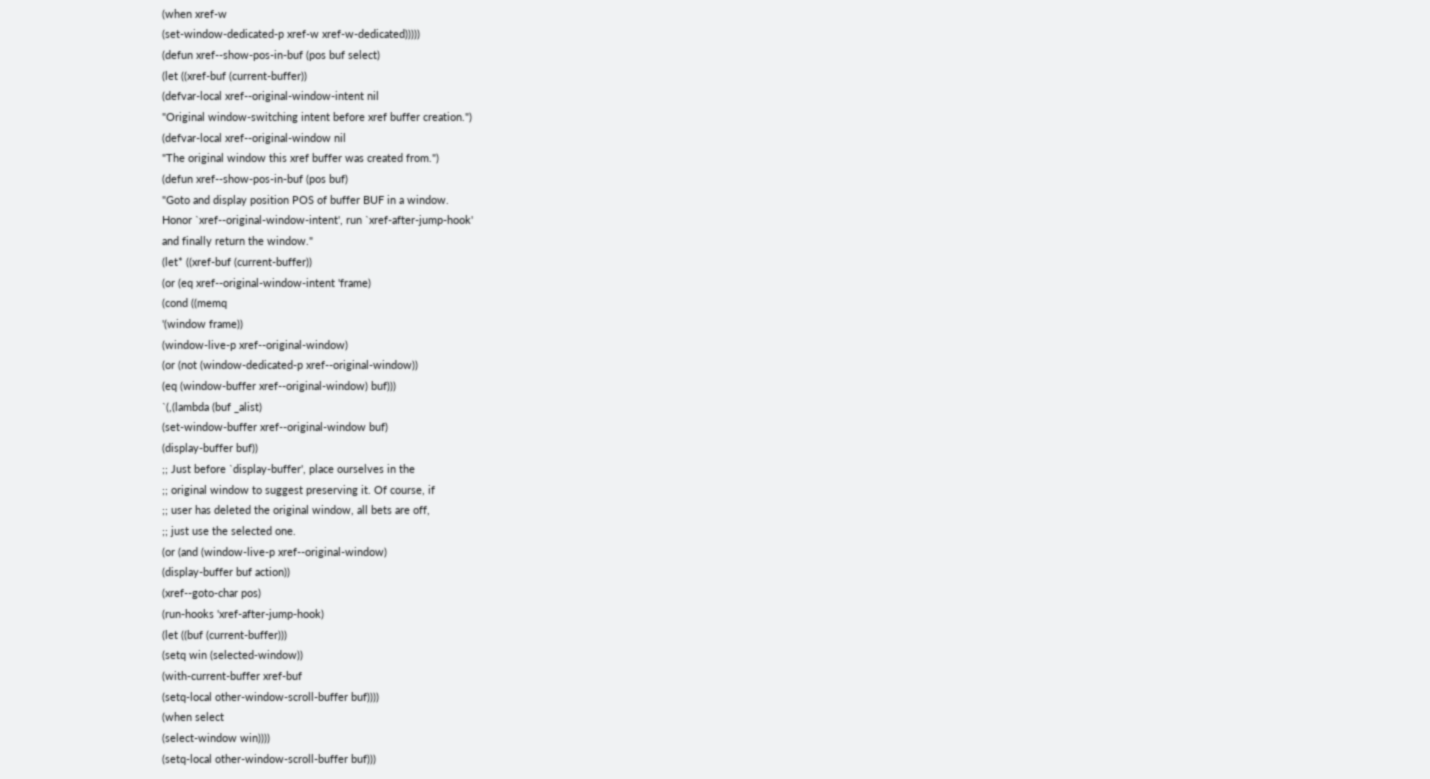(when xref-w
(set-window-dedicated-p xref-w xref-w-dedicated)))))
(defun xref--show-pos-in-buf (pos buf select)
(let ((xref-buf (current-buffer))
(defvar-local xref--original-window-intent nil
"Original window-switching intent before xref buffer creation.")
(defvar-local xref--original-window nil
"The original window this xref buffer was created from.")
(defun xref--show-pos-in-buf (pos buf)
"Goto and display position POS of buffer BUF in a window.
Honor `xref--original-window-intent', run `xref-after-jump-hook'
and finally return the window."
(let* ((xref-buf (current-buffer))
(or (eq xref--original-window-intent 'frame)
(cond ((memq
'(window frame))
(window-live-p xref--original-window)
(or (not (window-dedicated-p xref--original-window))
(eq (window-buffer xref--original-window) buf)))
`(,(lambda (buf _alist)
(set-window-buffer xref--original-window buf)
(display-buffer buf))
;; Just before `display-buffer', place ourselves in the
;; original window to suggest preserving it. Of course, if
;; user has deleted the original window, all bets are off,
;; just use the selected one.
(or (and (window-live-p xref--original-window)
(display-buffer buf action))
(xref--goto-char pos)
(run-hooks 'xref-after-jump-hook)
(let ((buf (current-buffer)))
(setq win (selected-window))
(with-current-buffer xref-buf
(setq-local other-window-scroll-buffer buf))))
(when select
(select-window win))))
(setq-local other-window-scroll-buffer buf)))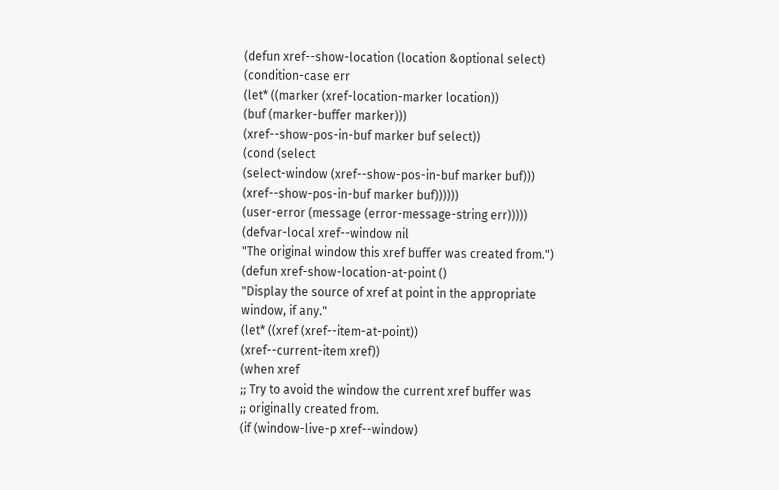(defun xref--show-location (location &optional select)
(condition-case err
(let* ((marker (xref-location-marker location))
(buf (marker-buffer marker)))
(xref--show-pos-in-buf marker buf select))
(cond (select
(select-window (xref--show-pos-in-buf marker buf)))
(xref--show-pos-in-buf marker buf))))))
(user-error (message (error-message-string err)))))
(defvar-local xref--window nil
"The original window this xref buffer was created from.")
(defun xref-show-location-at-point ()
"Display the source of xref at point in the appropriate window, if any."
(let* ((xref (xref--item-at-point))
(xref--current-item xref))
(when xref
;; Try to avoid the window the current xref buffer was
;; originally created from.
(if (window-live-p xref--window)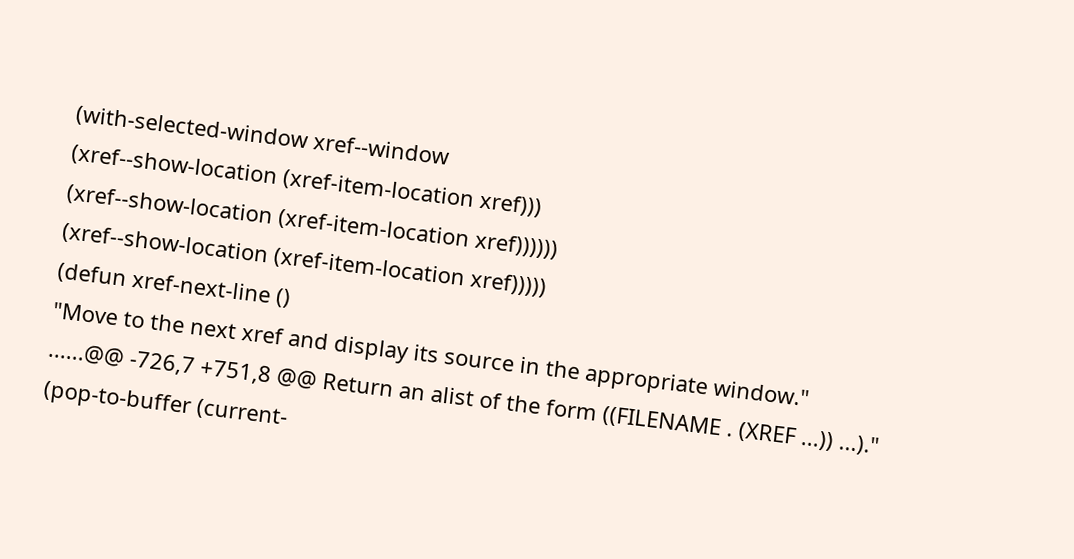(with-selected-window xref--window
(xref--show-location (xref-item-location xref)))
(xref--show-location (xref-item-location xref))))))
(xref--show-location (xref-item-location xref)))))
(defun xref-next-line ()
"Move to the next xref and display its source in the appropriate window."
......@@ -726,7 +751,8 @@ Return an alist of the form ((FILENAME . (XREF ...)) ...)."
(pop-to-buffer (current-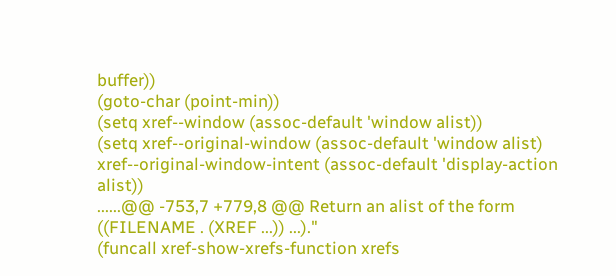buffer))
(goto-char (point-min))
(setq xref--window (assoc-default 'window alist))
(setq xref--original-window (assoc-default 'window alist)
xref--original-window-intent (assoc-default 'display-action alist))
......@@ -753,7 +779,8 @@ Return an alist of the form ((FILENAME . (XREF ...)) ...)."
(funcall xref-show-xrefs-function xrefs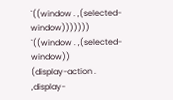`((window . ,(selected-window)))))))
`((window . ,(selected-window))
(display-action . ,display-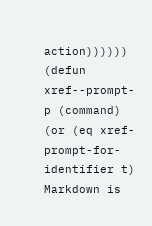action))))))
(defun xref--prompt-p (command)
(or (eq xref-prompt-for-identifier t)
Markdown is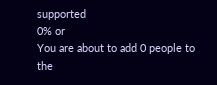supported
0% or
You are about to add 0 people to the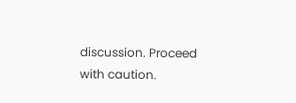discussion. Proceed with caution.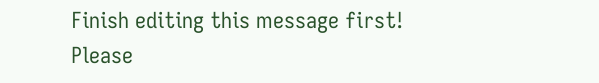Finish editing this message first!
Please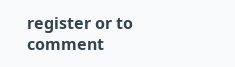register or to comment